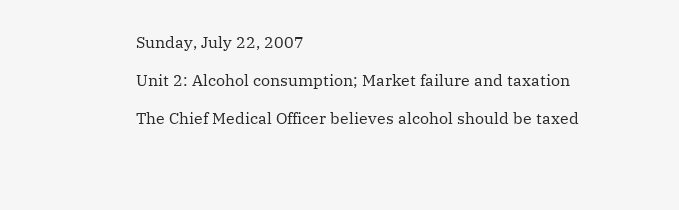Sunday, July 22, 2007

Unit 2: Alcohol consumption; Market failure and taxation

The Chief Medical Officer believes alcohol should be taxed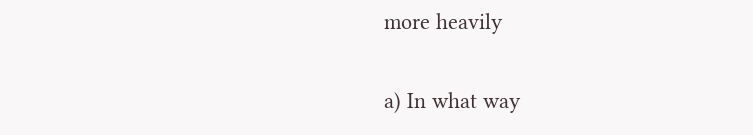more heavily

a) In what way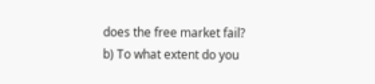does the free market fail?
b) To what extent do you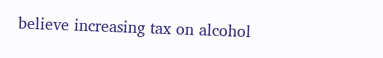believe increasing tax on alcohol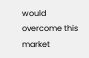would overcome this market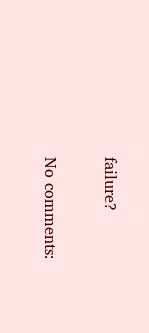failure?

No comments: